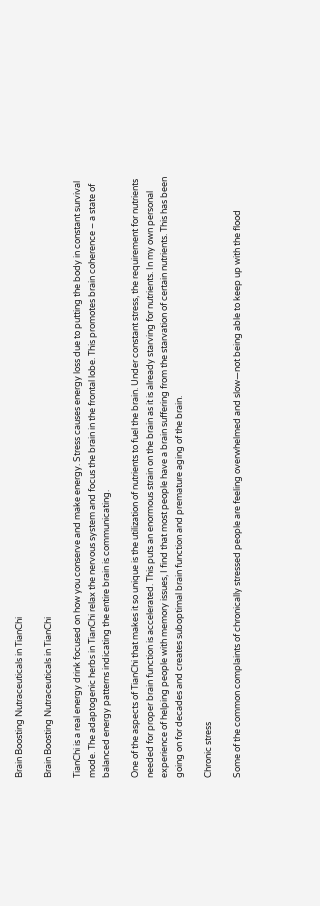Brain Boosting Nutraceuticals in TianChi

Brain Boosting Nutraceuticals in TianChi

TianChi is a real energy drink focused on how you conserve and make energy. Stress causes energy loss due to putting the body in constant survival mode. The adaptogenic herbs in TianChi relax the nervous system and focus the brain in the frontal lobe. This promotes brain coherence – a state of balanced energy patterns indicating the entire brain is communicating.

One of the aspects of TianChi that makes it so unique is the utilization of nutrients to fuel the brain. Under constant stress, the requirement for nutrients needed for proper brain function is accelerated. This puts an enormous strain on the brain as it is already starving for nutrients. In my own personal experience of helping people with memory issues, I find that most people have a brain suffering from the starvation of certain nutrients. This has been going on for decades and creates suboptimal brain function and premature aging of the brain.

Chronic stress

Some of the common complaints of chronically stressed people are feeling overwhelmed and slow—not being able to keep up with the flood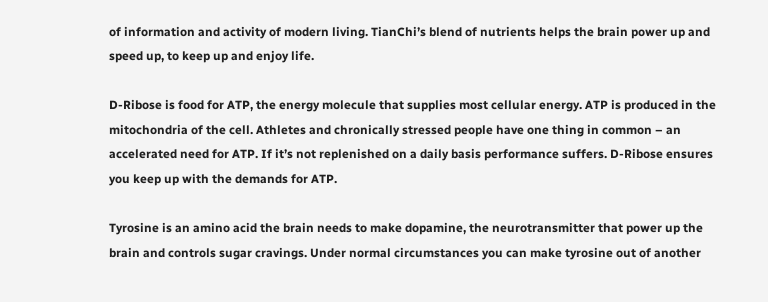of information and activity of modern living. TianChi’s blend of nutrients helps the brain power up and speed up, to keep up and enjoy life.

D-Ribose is food for ATP, the energy molecule that supplies most cellular energy. ATP is produced in the mitochondria of the cell. Athletes and chronically stressed people have one thing in common – an accelerated need for ATP. If it’s not replenished on a daily basis performance suffers. D-Ribose ensures you keep up with the demands for ATP.

Tyrosine is an amino acid the brain needs to make dopamine, the neurotransmitter that power up the brain and controls sugar cravings. Under normal circumstances you can make tyrosine out of another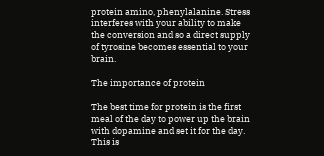protein amino, phenylalanine. Stress interferes with your ability to make the conversion and so a direct supply of tyrosine becomes essential to your brain.

The importance of protein

The best time for protein is the first meal of the day to power up the brain with dopamine and set it for the day. This is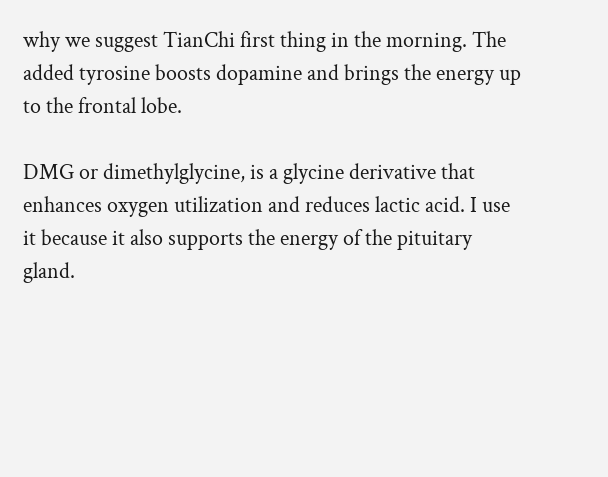why we suggest TianChi first thing in the morning. The added tyrosine boosts dopamine and brings the energy up to the frontal lobe.

DMG or dimethylglycine, is a glycine derivative that enhances oxygen utilization and reduces lactic acid. I use it because it also supports the energy of the pituitary gland.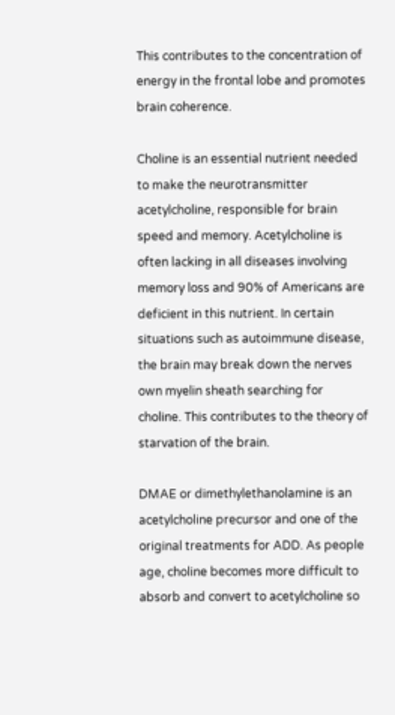This contributes to the concentration of energy in the frontal lobe and promotes brain coherence.

Choline is an essential nutrient needed to make the neurotransmitter acetylcholine, responsible for brain speed and memory. Acetylcholine is often lacking in all diseases involving memory loss and 90% of Americans are deficient in this nutrient. In certain situations such as autoimmune disease, the brain may break down the nerves own myelin sheath searching for choline. This contributes to the theory of starvation of the brain.

DMAE or dimethylethanolamine is an acetylcholine precursor and one of the original treatments for ADD. As people age, choline becomes more difficult to absorb and convert to acetylcholine so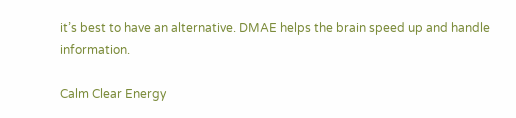it’s best to have an alternative. DMAE helps the brain speed up and handle information.

Calm Clear Energy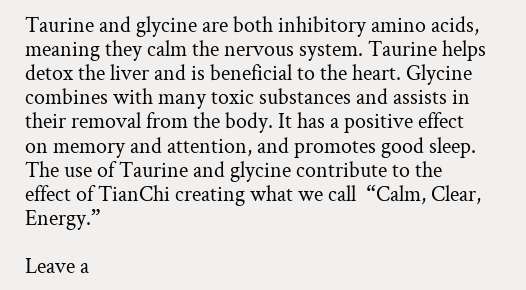Taurine and glycine are both inhibitory amino acids, meaning they calm the nervous system. Taurine helps detox the liver and is beneficial to the heart. Glycine combines with many toxic substances and assists in their removal from the body. It has a positive effect on memory and attention, and promotes good sleep. The use of Taurine and glycine contribute to the effect of TianChi creating what we call  “Calm, Clear, Energy.”

Leave a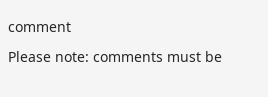comment

Please note: comments must be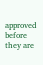approved before they are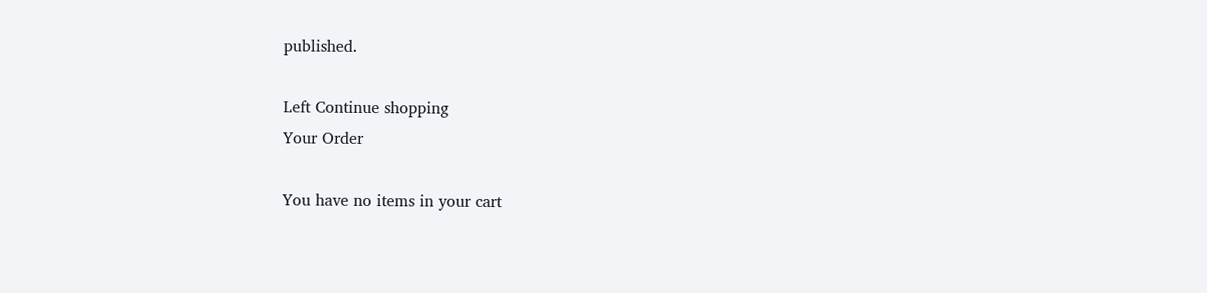published.

Left Continue shopping
Your Order

You have no items in your cart